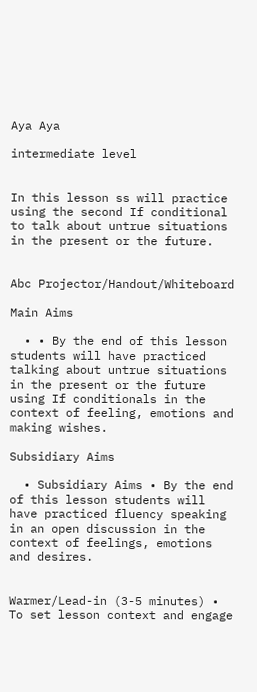Aya Aya

intermediate level


In this lesson ss will practice using the second If conditional to talk about untrue situations in the present or the future.


Abc Projector/Handout/Whiteboard

Main Aims

  • • By the end of this lesson students will have practiced talking about untrue situations in the present or the future using If conditionals in the context of feeling, emotions and making wishes.

Subsidiary Aims

  • Subsidiary Aims • By the end of this lesson students will have practiced fluency speaking in an open discussion in the context of feelings, emotions and desires.


Warmer/Lead-in (3-5 minutes) • To set lesson context and engage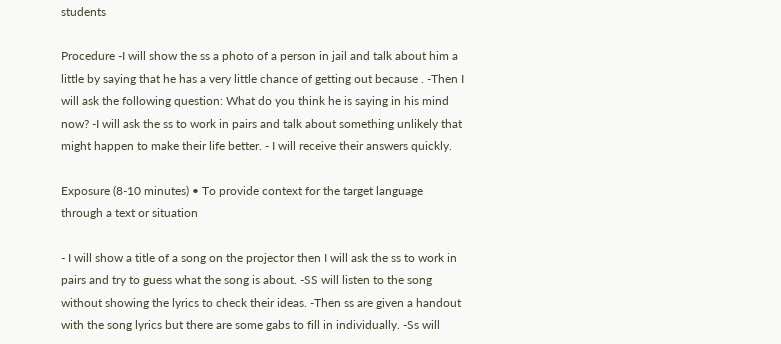students

Procedure -I will show the ss a photo of a person in jail and talk about him a little by saying that he has a very little chance of getting out because . -Then I will ask the following question: What do you think he is saying in his mind now? -I will ask the ss to work in pairs and talk about something unlikely that might happen to make their life better. - I will receive their answers quickly.

Exposure (8-10 minutes) • To provide context for the target language through a text or situation

- I will show a title of a song on the projector then I will ask the ss to work in pairs and try to guess what the song is about. -SS will listen to the song without showing the lyrics to check their ideas. -Then ss are given a handout with the song lyrics but there are some gabs to fill in individually. -Ss will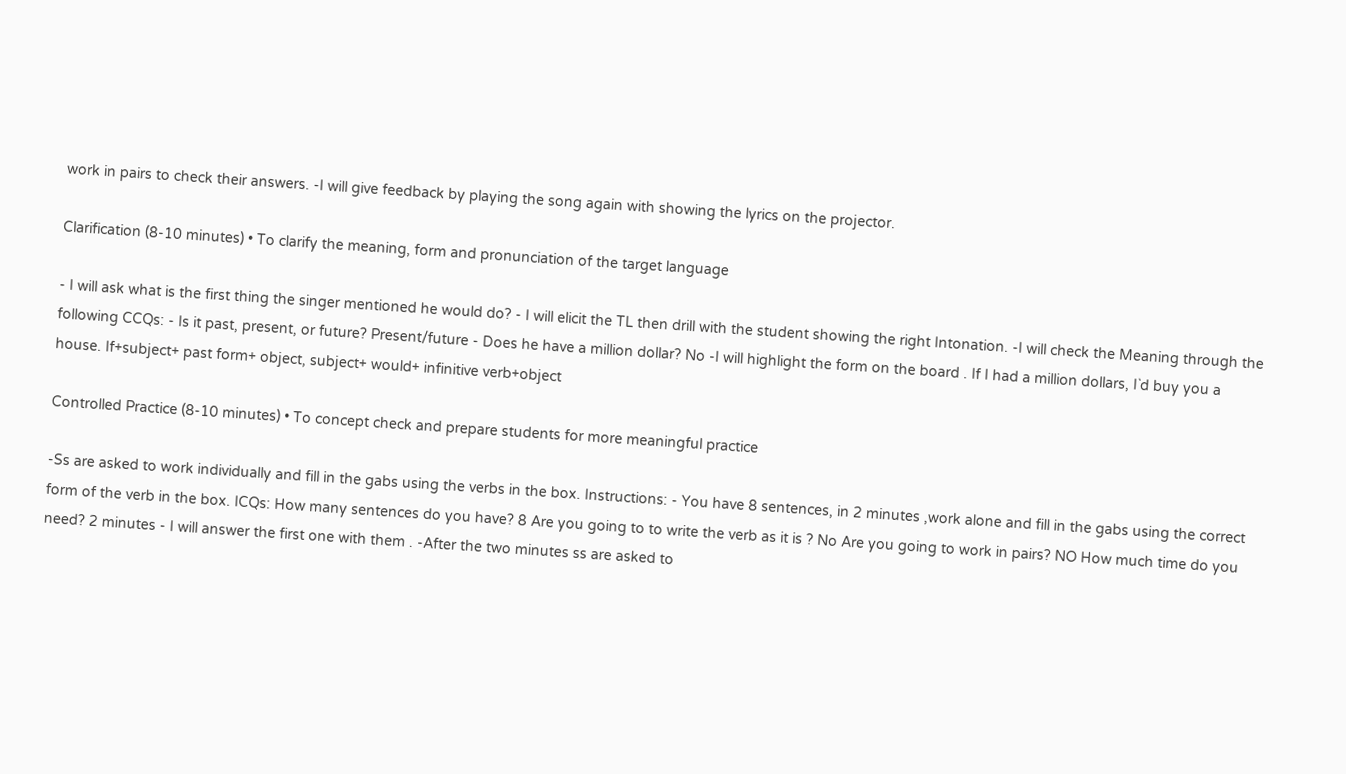work in pairs to check their answers. -I will give feedback by playing the song again with showing the lyrics on the projector.

Clarification (8-10 minutes) • To clarify the meaning, form and pronunciation of the target language

- I will ask what is the first thing the singer mentioned he would do? - I will elicit the TL then drill with the student showing the right Intonation. -I will check the Meaning through the following CCQs: - Is it past, present, or future? Present/future - Does he have a million dollar? No -I will highlight the form on the board . If I had a million dollars, I`d buy you a house. If+subject+ past form+ object, subject+ would+ infinitive verb+object

Controlled Practice (8-10 minutes) • To concept check and prepare students for more meaningful practice

-Ss are asked to work individually and fill in the gabs using the verbs in the box. Instructions: - You have 8 sentences, in 2 minutes ,work alone and fill in the gabs using the correct form of the verb in the box. ICQs: How many sentences do you have? 8 Are you going to to write the verb as it is ? No Are you going to work in pairs? NO How much time do you need? 2 minutes - I will answer the first one with them . -After the two minutes ss are asked to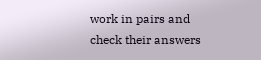work in pairs and check their answers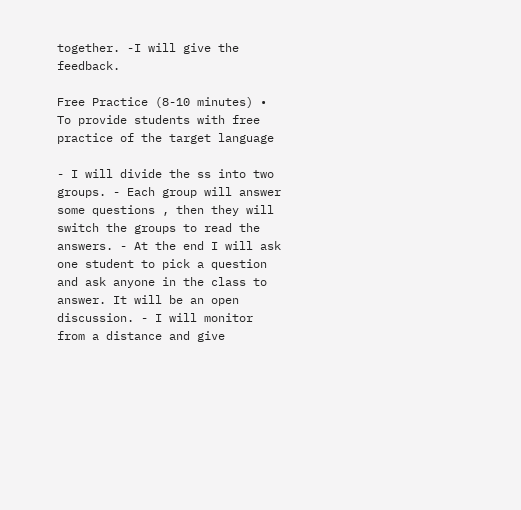together. -I will give the feedback.

Free Practice (8-10 minutes) • To provide students with free practice of the target language

- I will divide the ss into two groups. - Each group will answer some questions , then they will switch the groups to read the answers. - At the end I will ask one student to pick a question and ask anyone in the class to answer. It will be an open discussion. - I will monitor from a distance and give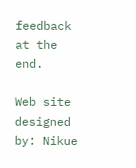feedback at the end.

Web site designed by: Nikue